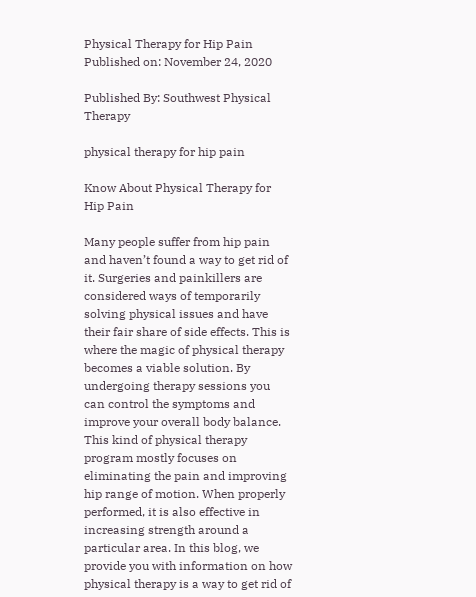Physical Therapy for Hip Pain
Published on: November 24, 2020

Published By: Southwest Physical Therapy

physical therapy for hip pain

Know About Physical Therapy for Hip Pain

Many people suffer from hip pain and haven’t found a way to get rid of it. Surgeries and painkillers are considered ways of temporarily solving physical issues and have their fair share of side effects. This is where the magic of physical therapy becomes a viable solution. By undergoing therapy sessions you can control the symptoms and improve your overall body balance. This kind of physical therapy program mostly focuses on eliminating the pain and improving hip range of motion. When properly performed, it is also effective in increasing strength around a particular area. In this blog, we provide you with information on how physical therapy is a way to get rid of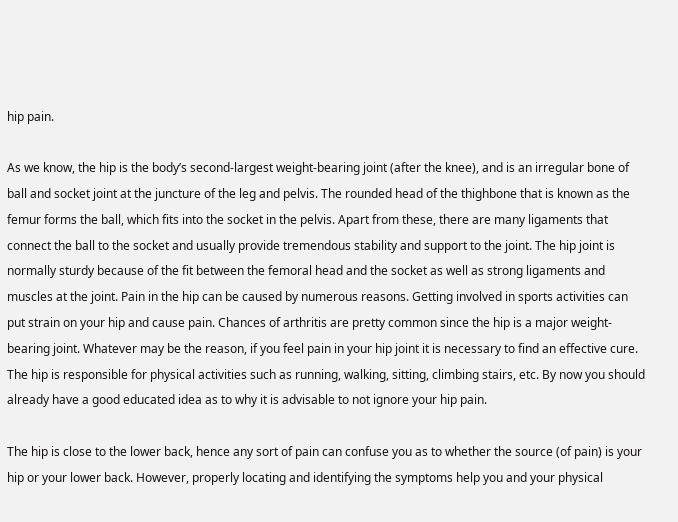hip pain.

As we know, the hip is the body’s second-largest weight-bearing joint (after the knee), and is an irregular bone of ball and socket joint at the juncture of the leg and pelvis. The rounded head of the thighbone that is known as the femur forms the ball, which fits into the socket in the pelvis. Apart from these, there are many ligaments that connect the ball to the socket and usually provide tremendous stability and support to the joint. The hip joint is normally sturdy because of the fit between the femoral head and the socket as well as strong ligaments and muscles at the joint. Pain in the hip can be caused by numerous reasons. Getting involved in sports activities can put strain on your hip and cause pain. Chances of arthritis are pretty common since the hip is a major weight-bearing joint. Whatever may be the reason, if you feel pain in your hip joint it is necessary to find an effective cure. The hip is responsible for physical activities such as running, walking, sitting, climbing stairs, etc. By now you should already have a good educated idea as to why it is advisable to not ignore your hip pain.

The hip is close to the lower back, hence any sort of pain can confuse you as to whether the source (of pain) is your hip or your lower back. However, properly locating and identifying the symptoms help you and your physical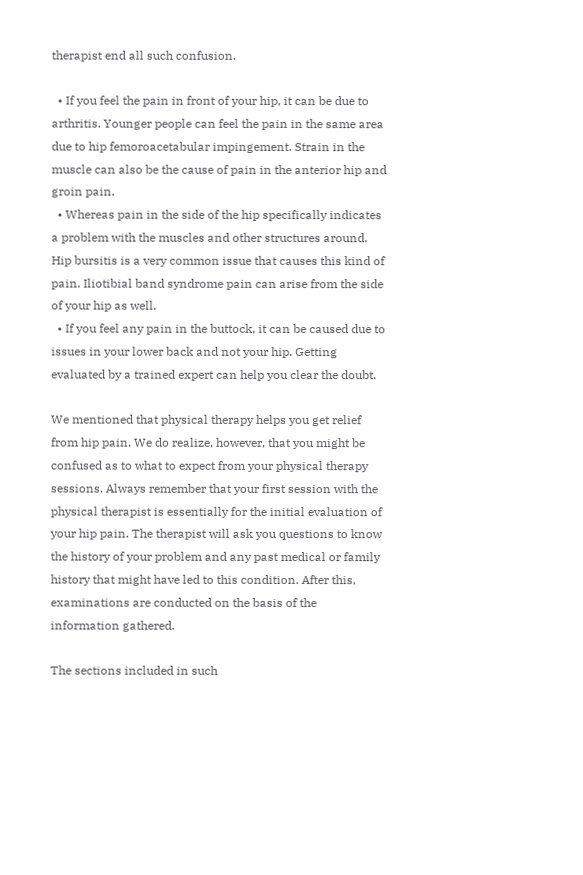therapist end all such confusion.

  • If you feel the pain in front of your hip, it can be due to arthritis. Younger people can feel the pain in the same area due to hip femoroacetabular impingement. Strain in the muscle can also be the cause of pain in the anterior hip and groin pain.
  • Whereas pain in the side of the hip specifically indicates a problem with the muscles and other structures around. Hip bursitis is a very common issue that causes this kind of pain. Iliotibial band syndrome pain can arise from the side of your hip as well.
  • If you feel any pain in the buttock, it can be caused due to issues in your lower back and not your hip. Getting evaluated by a trained expert can help you clear the doubt.

We mentioned that physical therapy helps you get relief from hip pain. We do realize, however, that you might be confused as to what to expect from your physical therapy sessions. Always remember that your first session with the physical therapist is essentially for the initial evaluation of your hip pain. The therapist will ask you questions to know the history of your problem and any past medical or family history that might have led to this condition. After this, examinations are conducted on the basis of the information gathered.

The sections included in such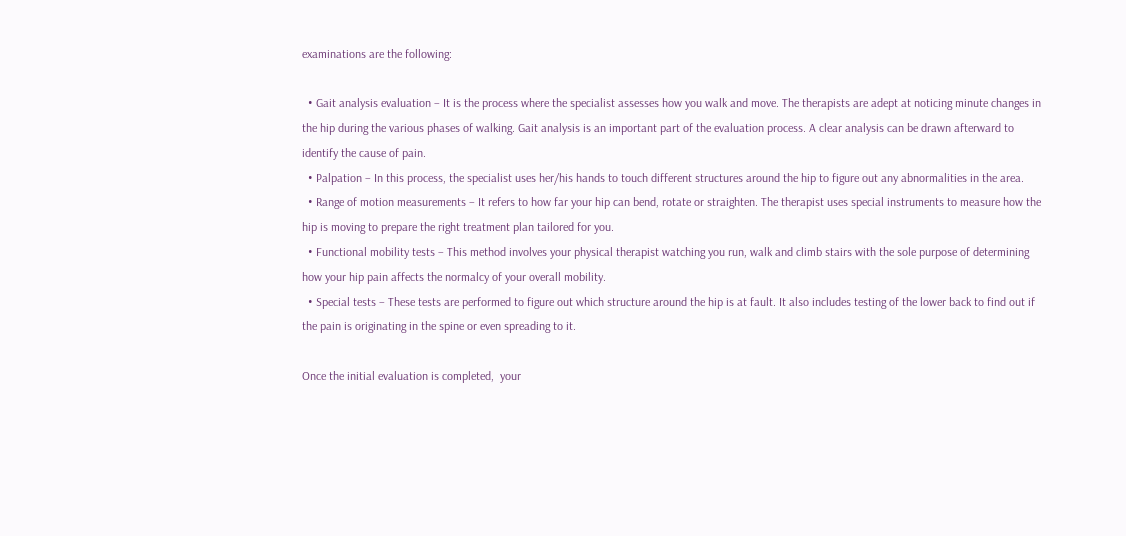examinations are the following:

  • Gait analysis evaluation – It is the process where the specialist assesses how you walk and move. The therapists are adept at noticing minute changes in the hip during the various phases of walking. Gait analysis is an important part of the evaluation process. A clear analysis can be drawn afterward to identify the cause of pain.
  • Palpation – In this process, the specialist uses her/his hands to touch different structures around the hip to figure out any abnormalities in the area.
  • Range of motion measurements – It refers to how far your hip can bend, rotate or straighten. The therapist uses special instruments to measure how the hip is moving to prepare the right treatment plan tailored for you.
  • Functional mobility tests – This method involves your physical therapist watching you run, walk and climb stairs with the sole purpose of determining how your hip pain affects the normalcy of your overall mobility.
  • Special tests – These tests are performed to figure out which structure around the hip is at fault. It also includes testing of the lower back to find out if the pain is originating in the spine or even spreading to it.

Once the initial evaluation is completed,  your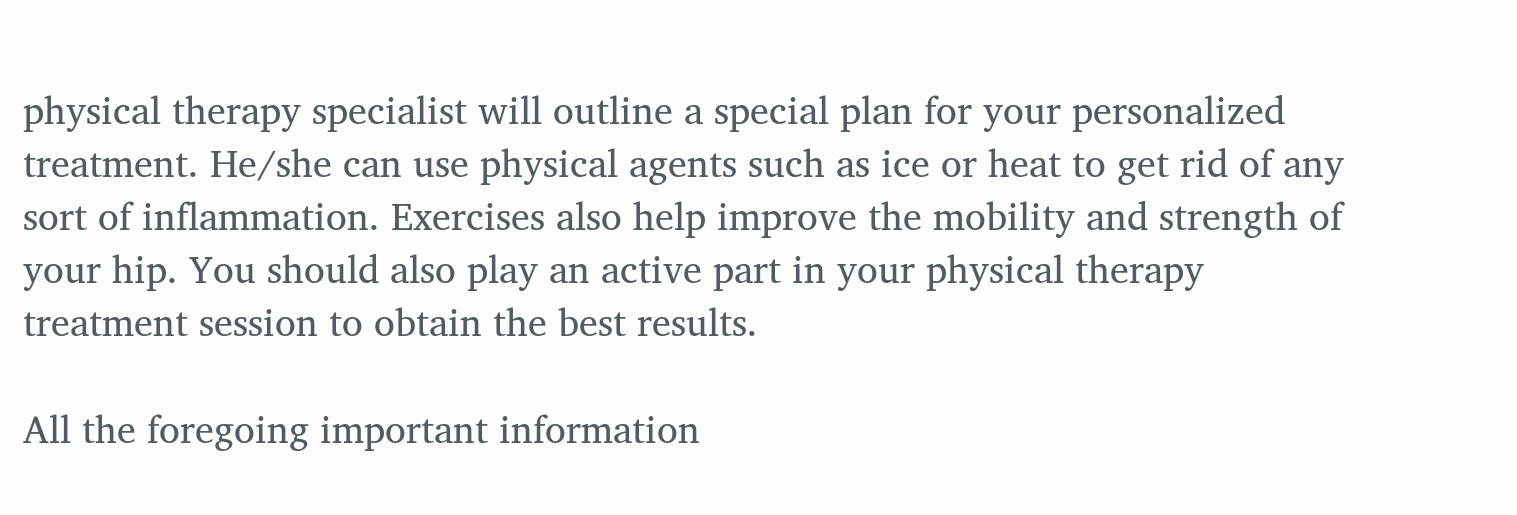physical therapy specialist will outline a special plan for your personalized treatment. He/she can use physical agents such as ice or heat to get rid of any sort of inflammation. Exercises also help improve the mobility and strength of your hip. You should also play an active part in your physical therapy treatment session to obtain the best results.

All the foregoing important information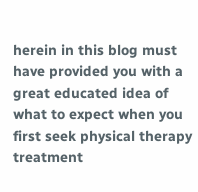herein in this blog must have provided you with a great educated idea of what to expect when you first seek physical therapy treatment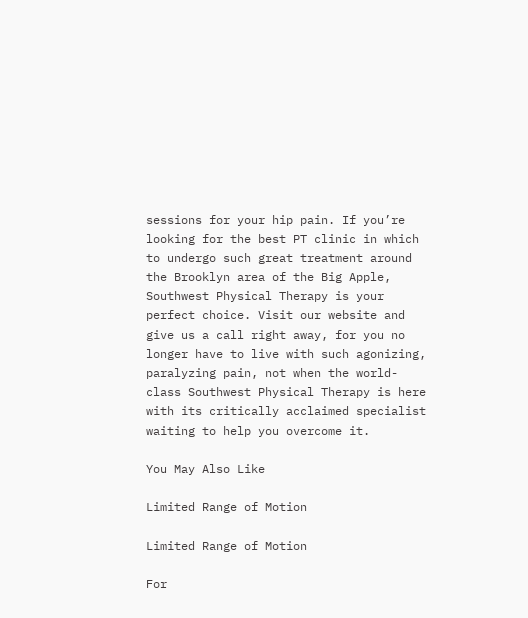sessions for your hip pain. If you’re looking for the best PT clinic in which to undergo such great treatment around the Brooklyn area of the Big Apple, Southwest Physical Therapy is your perfect choice. Visit our website and give us a call right away, for you no longer have to live with such agonizing, paralyzing pain, not when the world-class Southwest Physical Therapy is here with its critically acclaimed specialist waiting to help you overcome it.

You May Also Like

Limited Range of Motion

Limited Range of Motion

For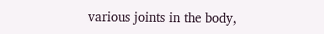various joints in the body,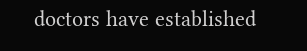doctors have established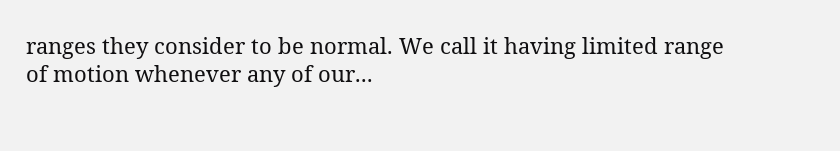ranges they consider to be normal. We call it having limited range of motion whenever any of our...